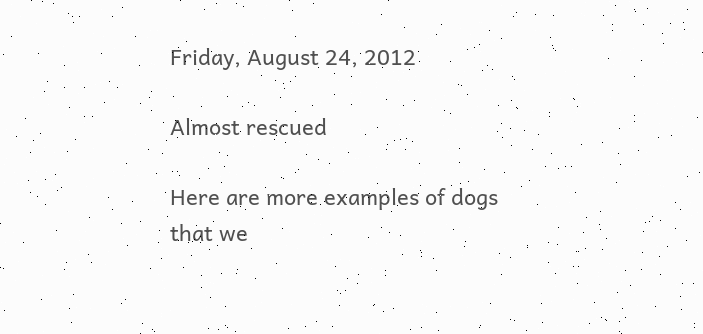Friday, August 24, 2012

Almost rescued

Here are more examples of dogs that we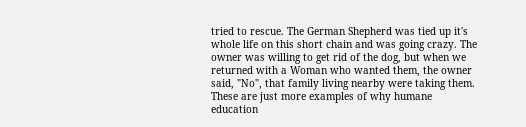tried to rescue. The German Shepherd was tied up it's whole life on this short chain and was going crazy. The owner was willing to get rid of the dog, but when we returned with a Woman who wanted them, the owner said, "No", that family living nearby were taking them. These are just more examples of why humane education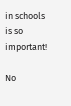in schools is so important!

No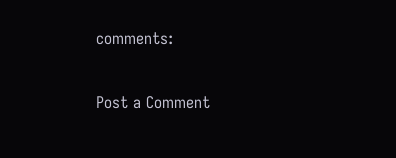comments:

Post a Comment